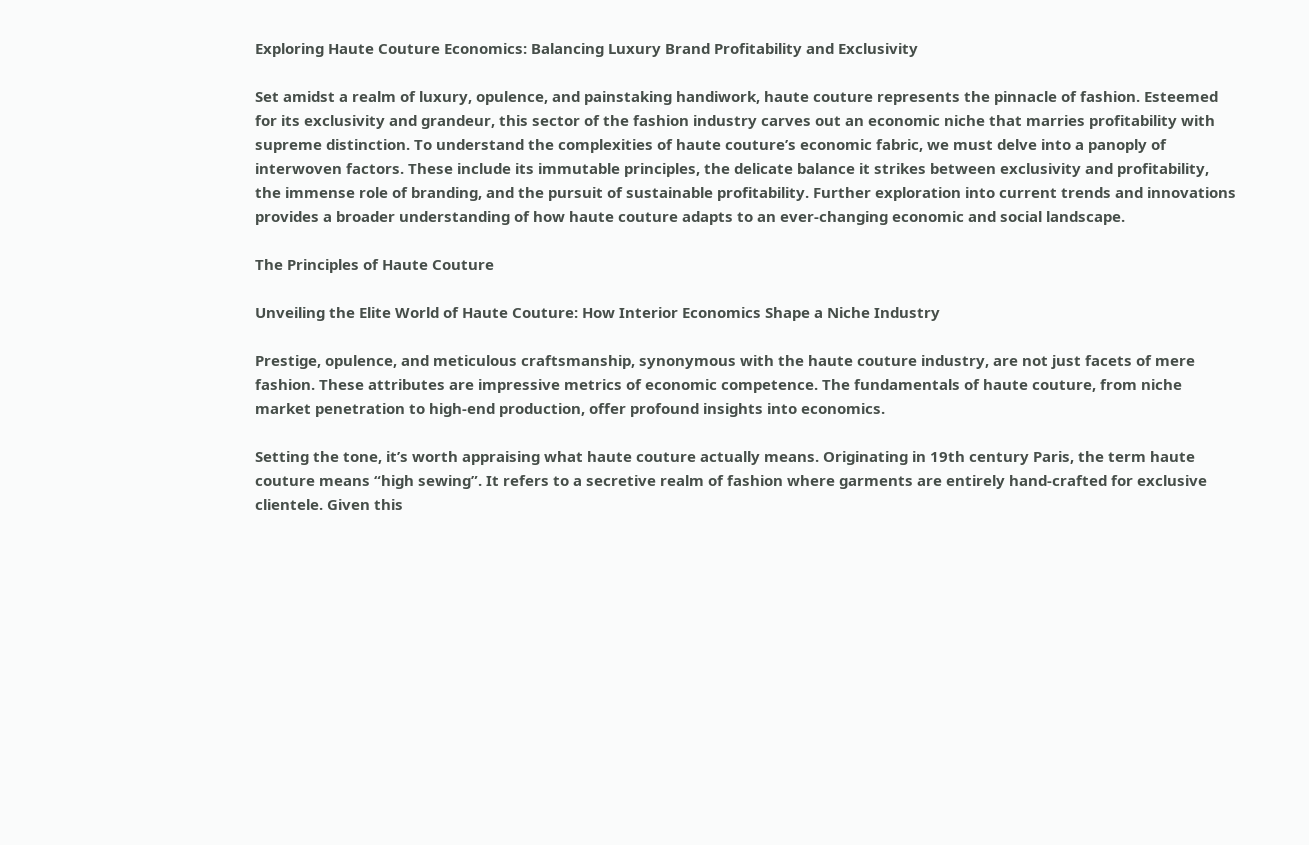Exploring Haute Couture Economics: Balancing Luxury Brand Profitability and Exclusivity

Set amidst a realm of luxury, opulence, and painstaking handiwork, haute couture represents the pinnacle of fashion. Esteemed for its exclusivity and grandeur, this sector of the fashion industry carves out an economic niche that marries profitability with supreme distinction. To understand the complexities of haute couture’s economic fabric, we must delve into a panoply of interwoven factors. These include its immutable principles, the delicate balance it strikes between exclusivity and profitability, the immense role of branding, and the pursuit of sustainable profitability. Further exploration into current trends and innovations provides a broader understanding of how haute couture adapts to an ever-changing economic and social landscape.

The Principles of Haute Couture

Unveiling the Elite World of Haute Couture: How Interior Economics Shape a Niche Industry

Prestige, opulence, and meticulous craftsmanship, synonymous with the haute couture industry, are not just facets of mere fashion. These attributes are impressive metrics of economic competence. The fundamentals of haute couture, from niche market penetration to high-end production, offer profound insights into economics.

Setting the tone, it’s worth appraising what haute couture actually means. Originating in 19th century Paris, the term haute couture means “high sewing”. It refers to a secretive realm of fashion where garments are entirely hand-crafted for exclusive clientele. Given this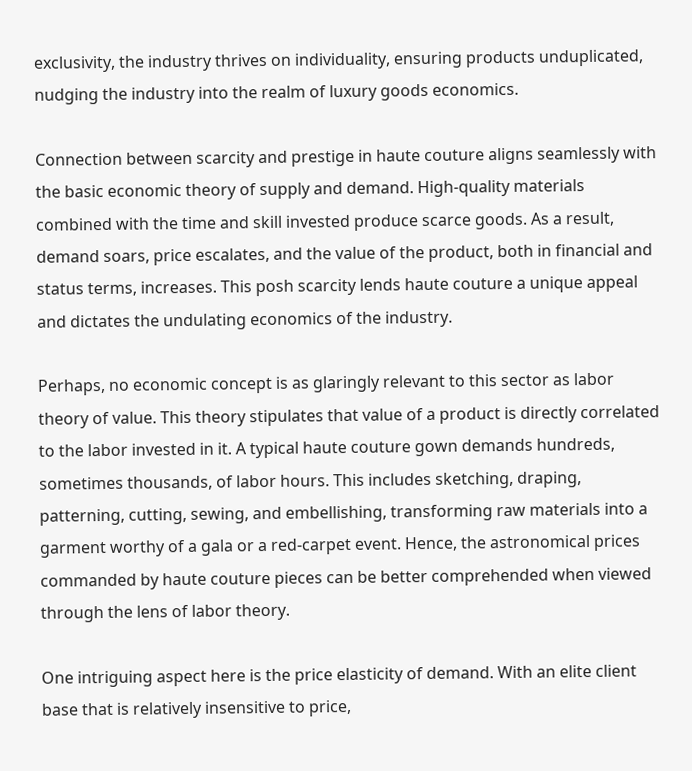exclusivity, the industry thrives on individuality, ensuring products unduplicated, nudging the industry into the realm of luxury goods economics.

Connection between scarcity and prestige in haute couture aligns seamlessly with the basic economic theory of supply and demand. High-quality materials combined with the time and skill invested produce scarce goods. As a result, demand soars, price escalates, and the value of the product, both in financial and status terms, increases. This posh scarcity lends haute couture a unique appeal and dictates the undulating economics of the industry.

Perhaps, no economic concept is as glaringly relevant to this sector as labor theory of value. This theory stipulates that value of a product is directly correlated to the labor invested in it. A typical haute couture gown demands hundreds, sometimes thousands, of labor hours. This includes sketching, draping, patterning, cutting, sewing, and embellishing, transforming raw materials into a garment worthy of a gala or a red-carpet event. Hence, the astronomical prices commanded by haute couture pieces can be better comprehended when viewed through the lens of labor theory.

One intriguing aspect here is the price elasticity of demand. With an elite client base that is relatively insensitive to price,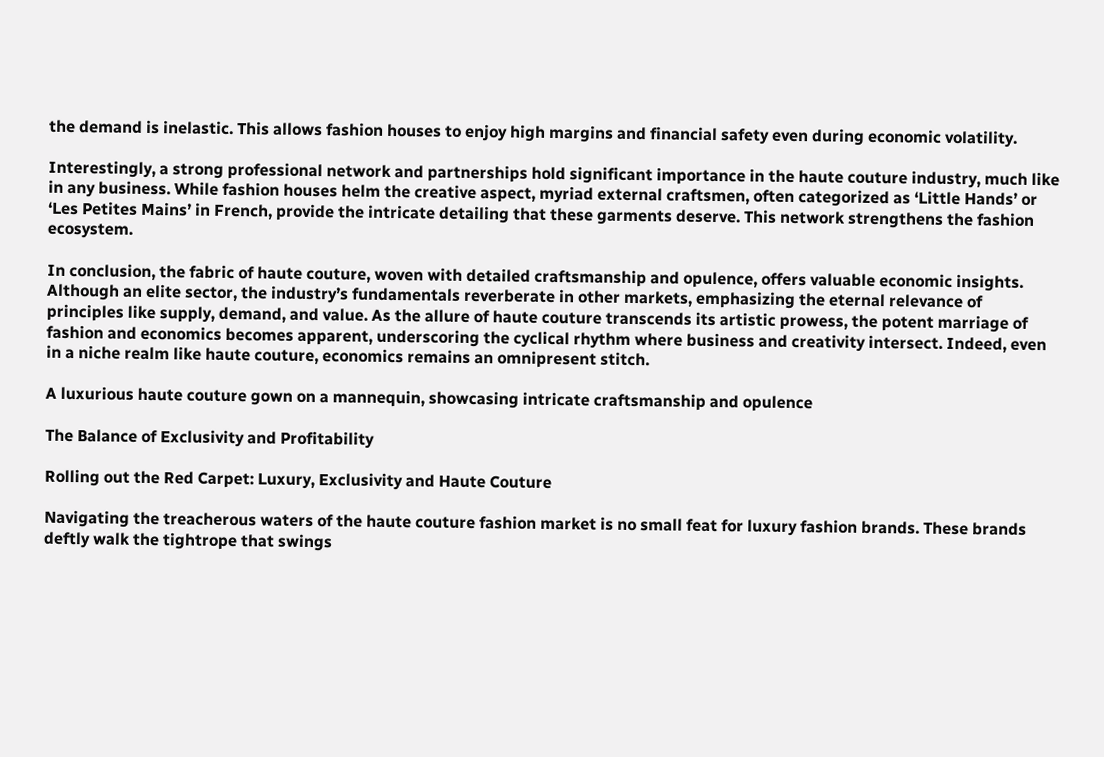the demand is inelastic. This allows fashion houses to enjoy high margins and financial safety even during economic volatility.

Interestingly, a strong professional network and partnerships hold significant importance in the haute couture industry, much like in any business. While fashion houses helm the creative aspect, myriad external craftsmen, often categorized as ‘Little Hands’ or ‘Les Petites Mains’ in French, provide the intricate detailing that these garments deserve. This network strengthens the fashion ecosystem.

In conclusion, the fabric of haute couture, woven with detailed craftsmanship and opulence, offers valuable economic insights. Although an elite sector, the industry’s fundamentals reverberate in other markets, emphasizing the eternal relevance of principles like supply, demand, and value. As the allure of haute couture transcends its artistic prowess, the potent marriage of fashion and economics becomes apparent, underscoring the cyclical rhythm where business and creativity intersect. Indeed, even in a niche realm like haute couture, economics remains an omnipresent stitch.

A luxurious haute couture gown on a mannequin, showcasing intricate craftsmanship and opulence

The Balance of Exclusivity and Profitability

Rolling out the Red Carpet: Luxury, Exclusivity and Haute Couture

Navigating the treacherous waters of the haute couture fashion market is no small feat for luxury fashion brands. These brands deftly walk the tightrope that swings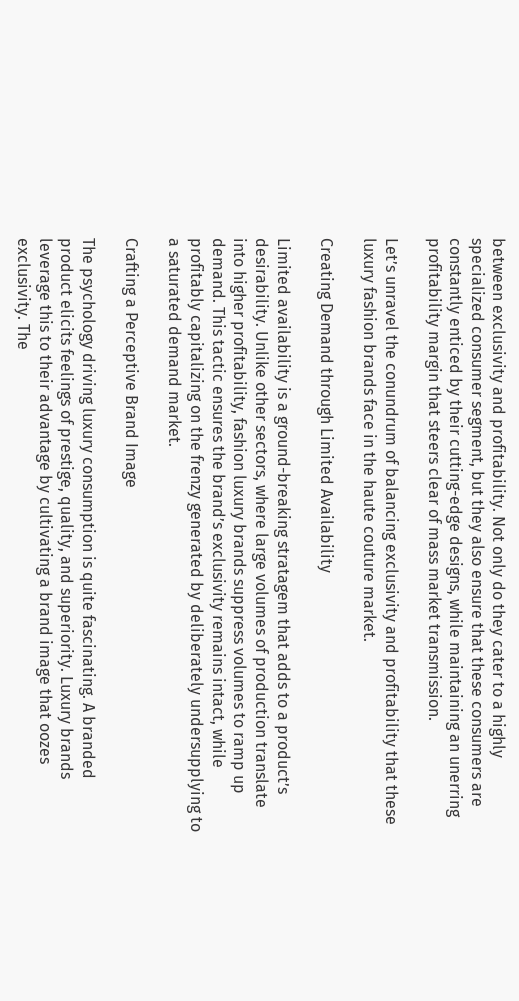between exclusivity and profitability. Not only do they cater to a highly specialized consumer segment, but they also ensure that these consumers are constantly enticed by their cutting-edge designs, while maintaining an unerring profitability margin that steers clear of mass market transmission.

Let’s unravel the conundrum of balancing exclusivity and profitability that these luxury fashion brands face in the haute couture market.

Creating Demand through Limited Availability

Limited availability is a ground-breaking stratagem that adds to a product’s desirability. Unlike other sectors, where large volumes of production translate into higher profitability, fashion luxury brands suppress volumes to ramp up demand. This tactic ensures the brand’s exclusivity remains intact, while profitably capitalizing on the frenzy generated by deliberately undersupplying to a saturated demand market.

Crafting a Perceptive Brand Image

The psychology driving luxury consumption is quite fascinating. A branded product elicits feelings of prestige, quality, and superiority. Luxury brands leverage this to their advantage by cultivating a brand image that oozes exclusivity. The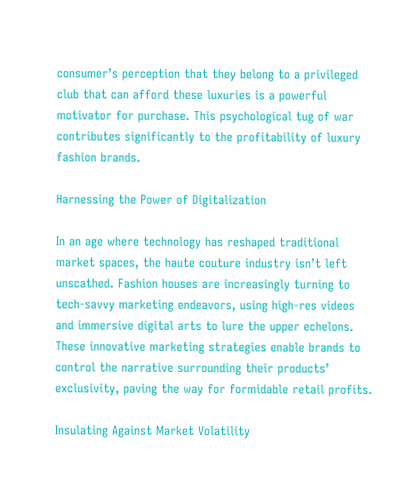consumer’s perception that they belong to a privileged club that can afford these luxuries is a powerful motivator for purchase. This psychological tug of war contributes significantly to the profitability of luxury fashion brands.

Harnessing the Power of Digitalization

In an age where technology has reshaped traditional market spaces, the haute couture industry isn’t left unscathed. Fashion houses are increasingly turning to tech-savvy marketing endeavors, using high-res videos and immersive digital arts to lure the upper echelons. These innovative marketing strategies enable brands to control the narrative surrounding their products’ exclusivity, paving the way for formidable retail profits.

Insulating Against Market Volatility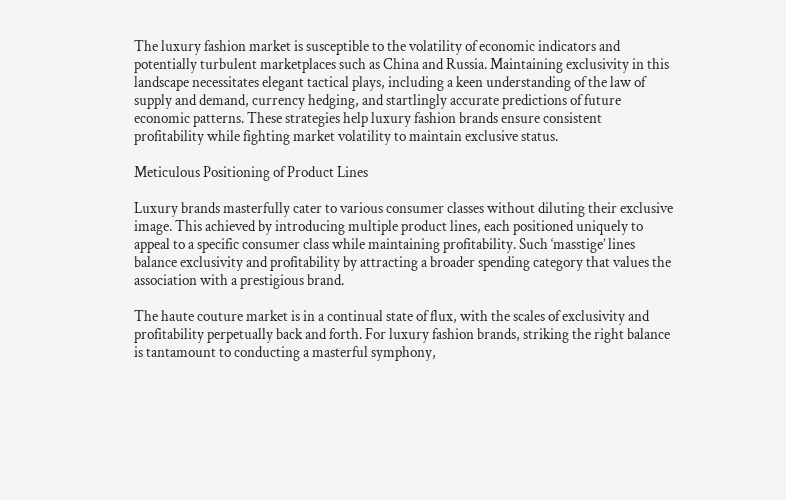The luxury fashion market is susceptible to the volatility of economic indicators and potentially turbulent marketplaces such as China and Russia. Maintaining exclusivity in this landscape necessitates elegant tactical plays, including a keen understanding of the law of supply and demand, currency hedging, and startlingly accurate predictions of future economic patterns. These strategies help luxury fashion brands ensure consistent profitability while fighting market volatility to maintain exclusive status.

Meticulous Positioning of Product Lines

Luxury brands masterfully cater to various consumer classes without diluting their exclusive image. This achieved by introducing multiple product lines, each positioned uniquely to appeal to a specific consumer class while maintaining profitability. Such ‘masstige’ lines balance exclusivity and profitability by attracting a broader spending category that values the association with a prestigious brand.

The haute couture market is in a continual state of flux, with the scales of exclusivity and profitability perpetually back and forth. For luxury fashion brands, striking the right balance is tantamount to conducting a masterful symphony,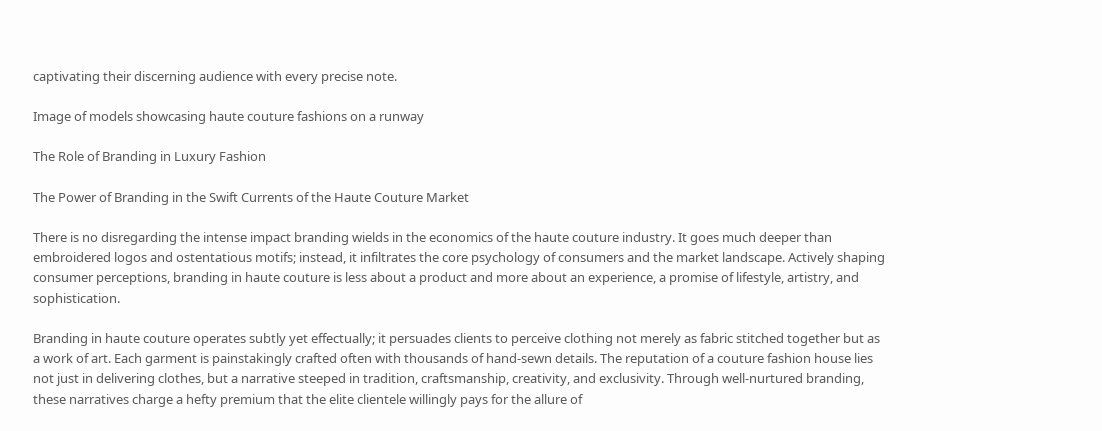captivating their discerning audience with every precise note.

Image of models showcasing haute couture fashions on a runway

The Role of Branding in Luxury Fashion

The Power of Branding in the Swift Currents of the Haute Couture Market

There is no disregarding the intense impact branding wields in the economics of the haute couture industry. It goes much deeper than embroidered logos and ostentatious motifs; instead, it infiltrates the core psychology of consumers and the market landscape. Actively shaping consumer perceptions, branding in haute couture is less about a product and more about an experience, a promise of lifestyle, artistry, and sophistication.

Branding in haute couture operates subtly yet effectually; it persuades clients to perceive clothing not merely as fabric stitched together but as a work of art. Each garment is painstakingly crafted often with thousands of hand-sewn details. The reputation of a couture fashion house lies not just in delivering clothes, but a narrative steeped in tradition, craftsmanship, creativity, and exclusivity. Through well-nurtured branding, these narratives charge a hefty premium that the elite clientele willingly pays for the allure of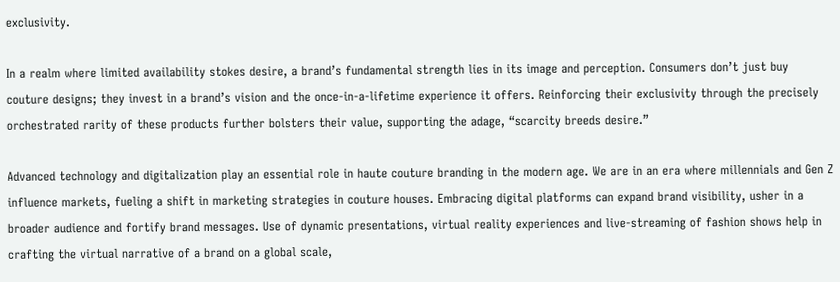exclusivity.

In a realm where limited availability stokes desire, a brand’s fundamental strength lies in its image and perception. Consumers don’t just buy couture designs; they invest in a brand’s vision and the once-in-a-lifetime experience it offers. Reinforcing their exclusivity through the precisely orchestrated rarity of these products further bolsters their value, supporting the adage, “scarcity breeds desire.”

Advanced technology and digitalization play an essential role in haute couture branding in the modern age. We are in an era where millennials and Gen Z influence markets, fueling a shift in marketing strategies in couture houses. Embracing digital platforms can expand brand visibility, usher in a broader audience and fortify brand messages. Use of dynamic presentations, virtual reality experiences and live-streaming of fashion shows help in crafting the virtual narrative of a brand on a global scale,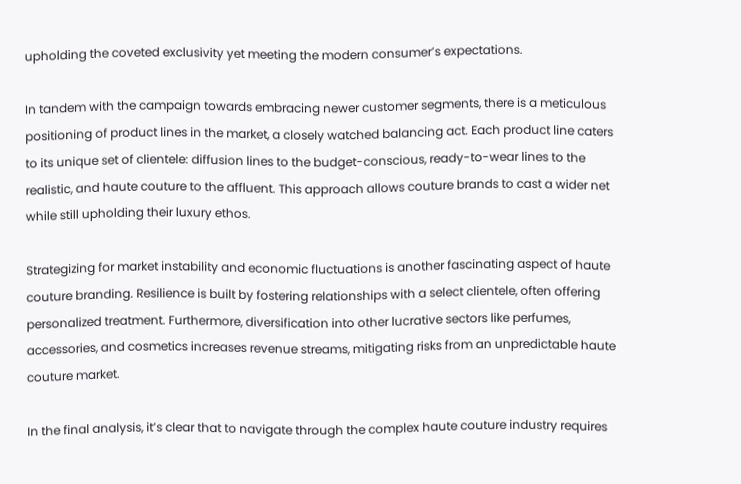upholding the coveted exclusivity yet meeting the modern consumer’s expectations.

In tandem with the campaign towards embracing newer customer segments, there is a meticulous positioning of product lines in the market, a closely watched balancing act. Each product line caters to its unique set of clientele: diffusion lines to the budget-conscious, ready-to-wear lines to the realistic, and haute couture to the affluent. This approach allows couture brands to cast a wider net while still upholding their luxury ethos.

Strategizing for market instability and economic fluctuations is another fascinating aspect of haute couture branding. Resilience is built by fostering relationships with a select clientele, often offering personalized treatment. Furthermore, diversification into other lucrative sectors like perfumes, accessories, and cosmetics increases revenue streams, mitigating risks from an unpredictable haute couture market.

In the final analysis, it’s clear that to navigate through the complex haute couture industry requires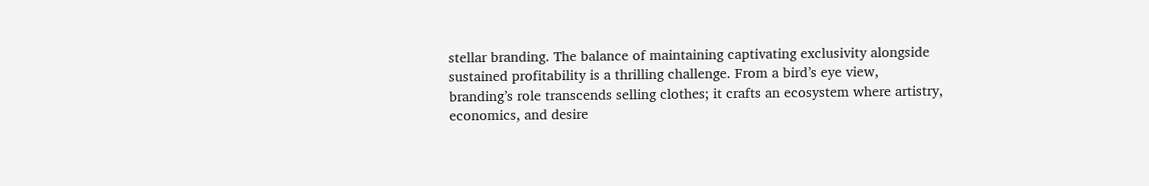stellar branding. The balance of maintaining captivating exclusivity alongside sustained profitability is a thrilling challenge. From a bird’s eye view, branding’s role transcends selling clothes; it crafts an ecosystem where artistry, economics, and desire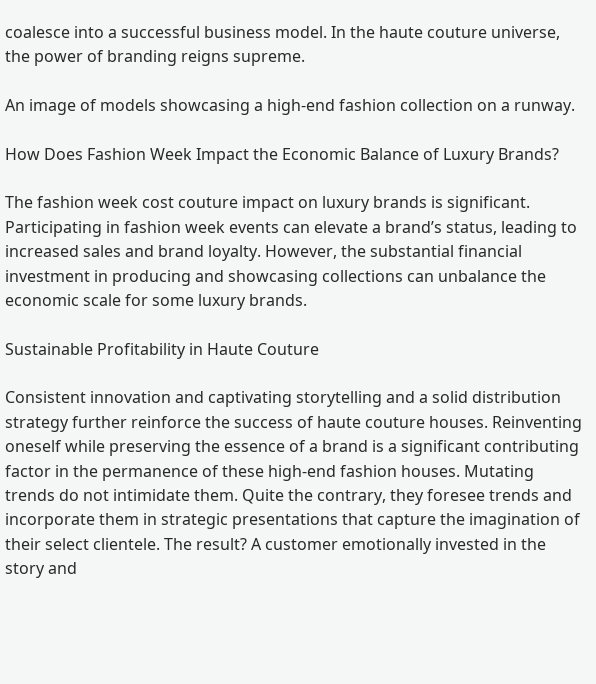coalesce into a successful business model. In the haute couture universe, the power of branding reigns supreme.

An image of models showcasing a high-end fashion collection on a runway.

How Does Fashion Week Impact the Economic Balance of Luxury Brands?

The fashion week cost couture impact on luxury brands is significant. Participating in fashion week events can elevate a brand’s status, leading to increased sales and brand loyalty. However, the substantial financial investment in producing and showcasing collections can unbalance the economic scale for some luxury brands.

Sustainable Profitability in Haute Couture

Consistent innovation and captivating storytelling and a solid distribution strategy further reinforce the success of haute couture houses. Reinventing oneself while preserving the essence of a brand is a significant contributing factor in the permanence of these high-end fashion houses. Mutating trends do not intimidate them. Quite the contrary, they foresee trends and incorporate them in strategic presentations that capture the imagination of their select clientele. The result? A customer emotionally invested in the story and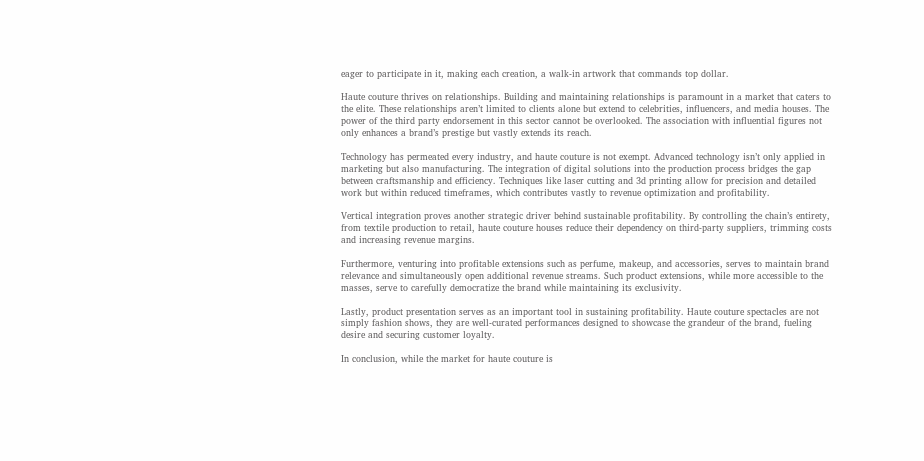eager to participate in it, making each creation, a walk-in artwork that commands top dollar.

Haute couture thrives on relationships. Building and maintaining relationships is paramount in a market that caters to the elite. These relationships aren’t limited to clients alone but extend to celebrities, influencers, and media houses. The power of the third party endorsement in this sector cannot be overlooked. The association with influential figures not only enhances a brand’s prestige but vastly extends its reach.

Technology has permeated every industry, and haute couture is not exempt. Advanced technology isn’t only applied in marketing but also manufacturing. The integration of digital solutions into the production process bridges the gap between craftsmanship and efficiency. Techniques like laser cutting and 3d printing allow for precision and detailed work but within reduced timeframes, which contributes vastly to revenue optimization and profitability.

Vertical integration proves another strategic driver behind sustainable profitability. By controlling the chain’s entirety, from textile production to retail, haute couture houses reduce their dependency on third-party suppliers, trimming costs and increasing revenue margins.

Furthermore, venturing into profitable extensions such as perfume, makeup, and accessories, serves to maintain brand relevance and simultaneously open additional revenue streams. Such product extensions, while more accessible to the masses, serve to carefully democratize the brand while maintaining its exclusivity.

Lastly, product presentation serves as an important tool in sustaining profitability. Haute couture spectacles are not simply fashion shows, they are well-curated performances designed to showcase the grandeur of the brand, fueling desire and securing customer loyalty.

In conclusion, while the market for haute couture is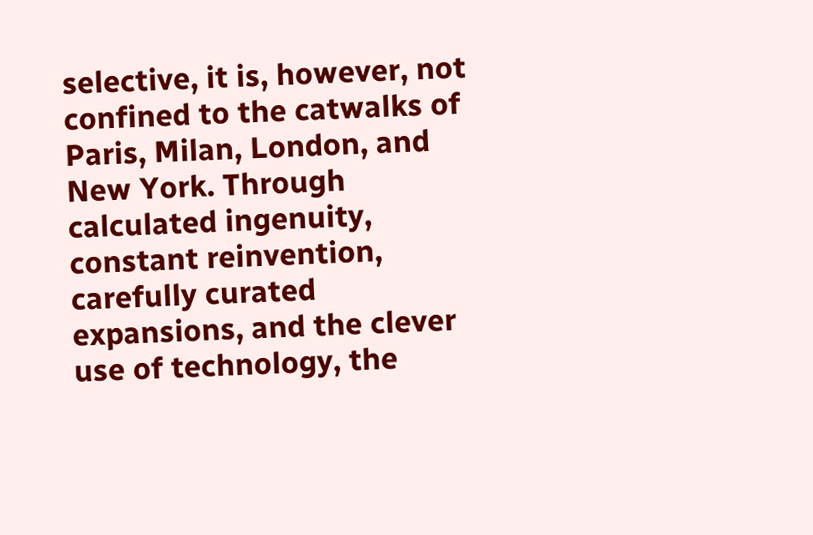selective, it is, however, not confined to the catwalks of Paris, Milan, London, and New York. Through calculated ingenuity, constant reinvention, carefully curated expansions, and the clever use of technology, the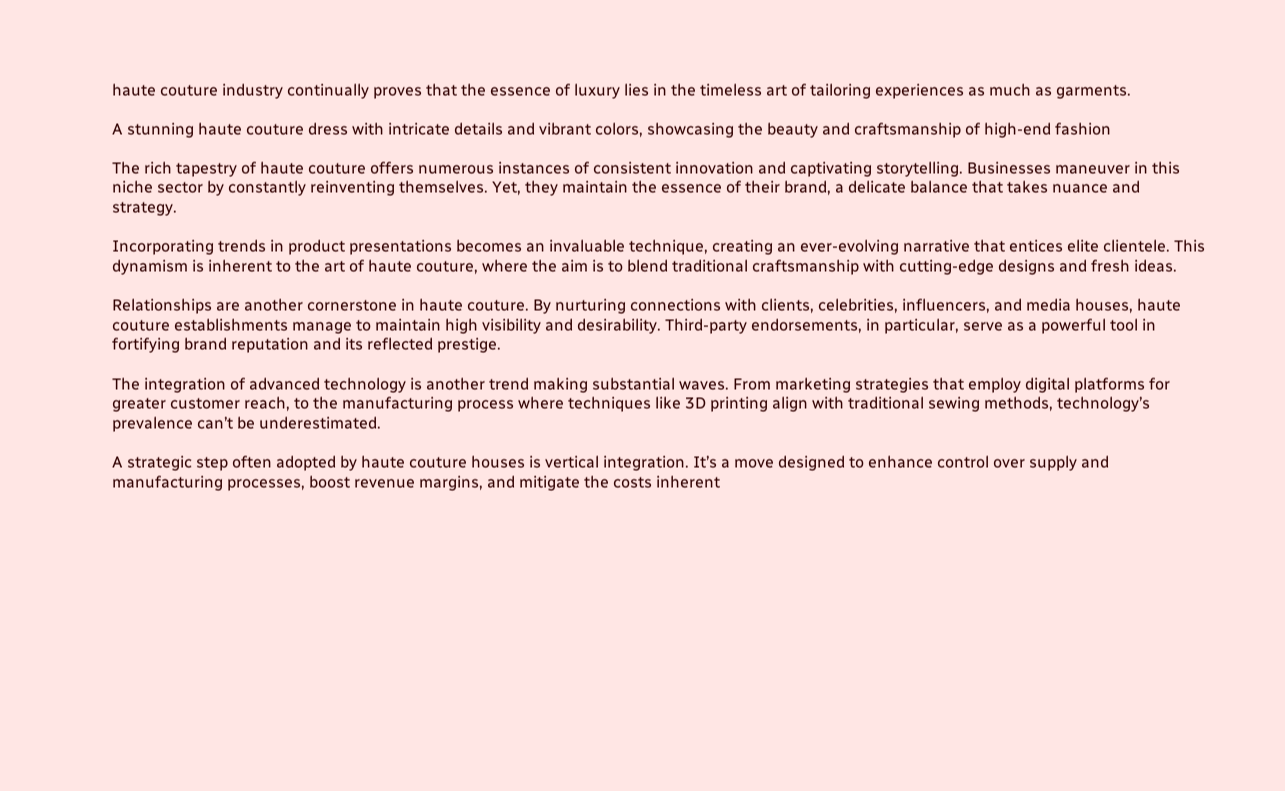haute couture industry continually proves that the essence of luxury lies in the timeless art of tailoring experiences as much as garments.

A stunning haute couture dress with intricate details and vibrant colors, showcasing the beauty and craftsmanship of high-end fashion

The rich tapestry of haute couture offers numerous instances of consistent innovation and captivating storytelling. Businesses maneuver in this niche sector by constantly reinventing themselves. Yet, they maintain the essence of their brand, a delicate balance that takes nuance and strategy.

Incorporating trends in product presentations becomes an invaluable technique, creating an ever-evolving narrative that entices elite clientele. This dynamism is inherent to the art of haute couture, where the aim is to blend traditional craftsmanship with cutting-edge designs and fresh ideas.

Relationships are another cornerstone in haute couture. By nurturing connections with clients, celebrities, influencers, and media houses, haute couture establishments manage to maintain high visibility and desirability. Third-party endorsements, in particular, serve as a powerful tool in fortifying brand reputation and its reflected prestige.

The integration of advanced technology is another trend making substantial waves. From marketing strategies that employ digital platforms for greater customer reach, to the manufacturing process where techniques like 3D printing align with traditional sewing methods, technology’s prevalence can’t be underestimated.

A strategic step often adopted by haute couture houses is vertical integration. It’s a move designed to enhance control over supply and manufacturing processes, boost revenue margins, and mitigate the costs inherent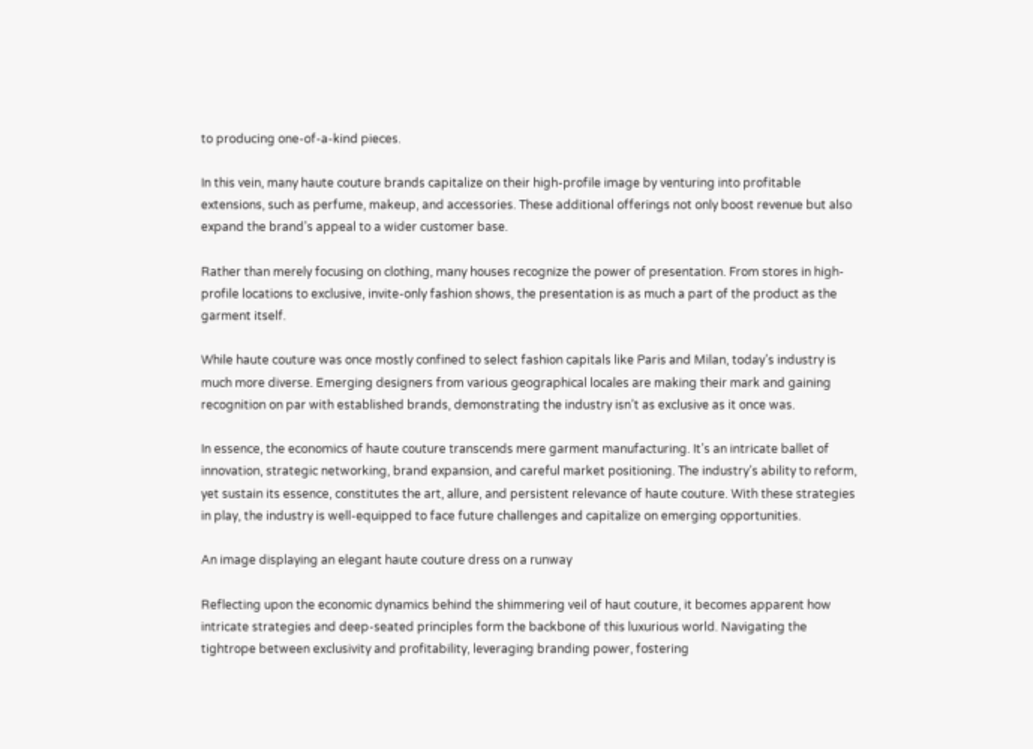to producing one-of-a-kind pieces.

In this vein, many haute couture brands capitalize on their high-profile image by venturing into profitable extensions, such as perfume, makeup, and accessories. These additional offerings not only boost revenue but also expand the brand’s appeal to a wider customer base.

Rather than merely focusing on clothing, many houses recognize the power of presentation. From stores in high-profile locations to exclusive, invite-only fashion shows, the presentation is as much a part of the product as the garment itself.

While haute couture was once mostly confined to select fashion capitals like Paris and Milan, today’s industry is much more diverse. Emerging designers from various geographical locales are making their mark and gaining recognition on par with established brands, demonstrating the industry isn’t as exclusive as it once was.

In essence, the economics of haute couture transcends mere garment manufacturing. It’s an intricate ballet of innovation, strategic networking, brand expansion, and careful market positioning. The industry’s ability to reform, yet sustain its essence, constitutes the art, allure, and persistent relevance of haute couture. With these strategies in play, the industry is well-equipped to face future challenges and capitalize on emerging opportunities.

An image displaying an elegant haute couture dress on a runway

Reflecting upon the economic dynamics behind the shimmering veil of haut couture, it becomes apparent how intricate strategies and deep-seated principles form the backbone of this luxurious world. Navigating the tightrope between exclusivity and profitability, leveraging branding power, fostering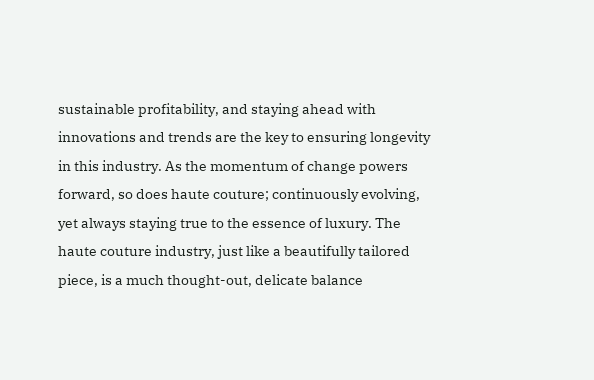sustainable profitability, and staying ahead with innovations and trends are the key to ensuring longevity in this industry. As the momentum of change powers forward, so does haute couture; continuously evolving, yet always staying true to the essence of luxury. The haute couture industry, just like a beautifully tailored piece, is a much thought-out, delicate balance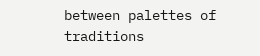between palettes of traditions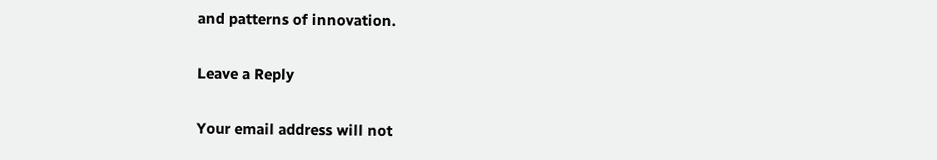and patterns of innovation.

Leave a Reply

Your email address will not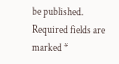be published. Required fields are marked *